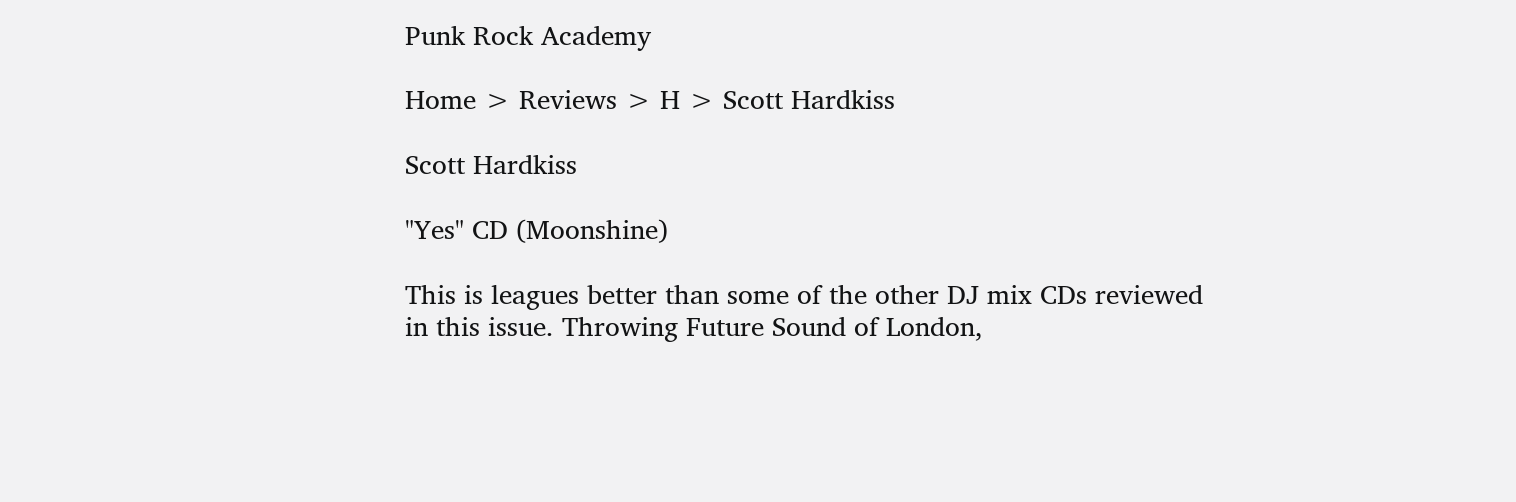Punk Rock Academy

Home > Reviews > H > Scott Hardkiss

Scott Hardkiss

"Yes" CD (Moonshine)

This is leagues better than some of the other DJ mix CDs reviewed in this issue. Throwing Future Sound of London,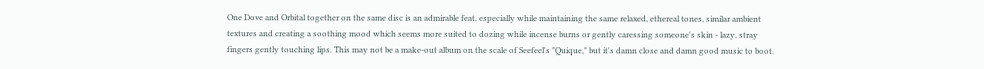One Dove and Orbital together on the same disc is an admirable feat, especially while maintaining the same relaxed, ethereal tones, similar ambient textures and creating a soothing mood which seems more suited to dozing while incense burns or gently caressing someone's skin - lazy, stray fingers gently touching lips. This may not be a make-out album on the scale of Seefeel's "Quique," but it's damn close and damn good music to boot.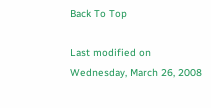Back To Top

Last modified on Wednesday, March 26, 2008